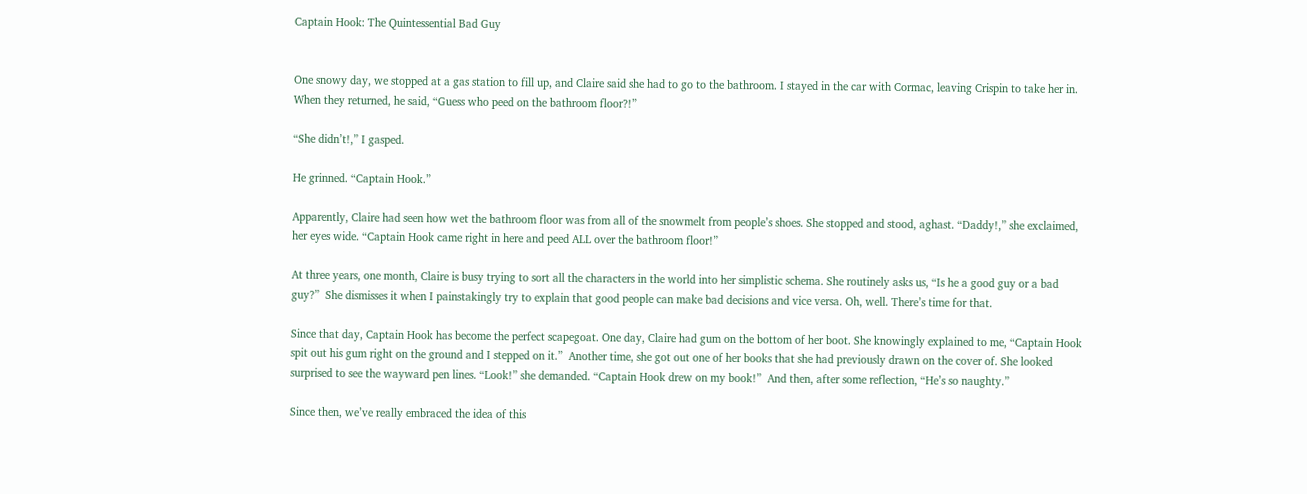Captain Hook: The Quintessential Bad Guy


One snowy day, we stopped at a gas station to fill up, and Claire said she had to go to the bathroom. I stayed in the car with Cormac, leaving Crispin to take her in. When they returned, he said, “Guess who peed on the bathroom floor?!”

“She didn’t!,” I gasped.

He grinned. “Captain Hook.”

Apparently, Claire had seen how wet the bathroom floor was from all of the snowmelt from people’s shoes. She stopped and stood, aghast. “Daddy!,” she exclaimed, her eyes wide. “Captain Hook came right in here and peed ALL over the bathroom floor!”

At three years, one month, Claire is busy trying to sort all the characters in the world into her simplistic schema. She routinely asks us, “Is he a good guy or a bad guy?”  She dismisses it when I painstakingly try to explain that good people can make bad decisions and vice versa. Oh, well. There’s time for that.

Since that day, Captain Hook has become the perfect scapegoat. One day, Claire had gum on the bottom of her boot. She knowingly explained to me, “Captain Hook spit out his gum right on the ground and I stepped on it.”  Another time, she got out one of her books that she had previously drawn on the cover of. She looked surprised to see the wayward pen lines. “Look!” she demanded. “Captain Hook drew on my book!”  And then, after some reflection, “He’s so naughty.”

Since then, we’ve really embraced the idea of this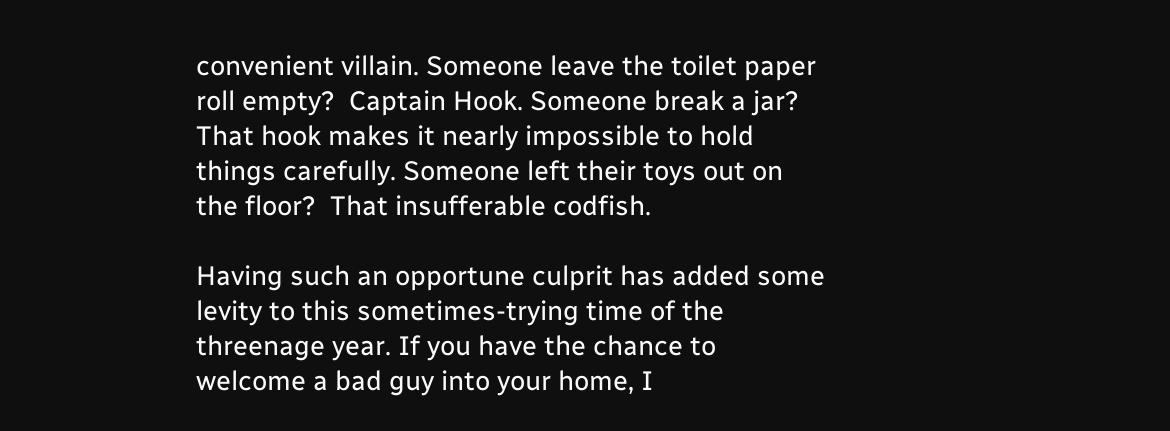convenient villain. Someone leave the toilet paper roll empty?  Captain Hook. Someone break a jar?  That hook makes it nearly impossible to hold things carefully. Someone left their toys out on the floor?  That insufferable codfish.

Having such an opportune culprit has added some levity to this sometimes-trying time of the threenage year. If you have the chance to welcome a bad guy into your home, I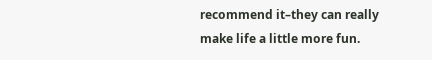recommend it–they can really make life a little more fun.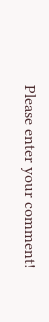Please enter your comment!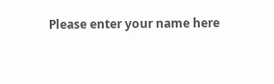Please enter your name here